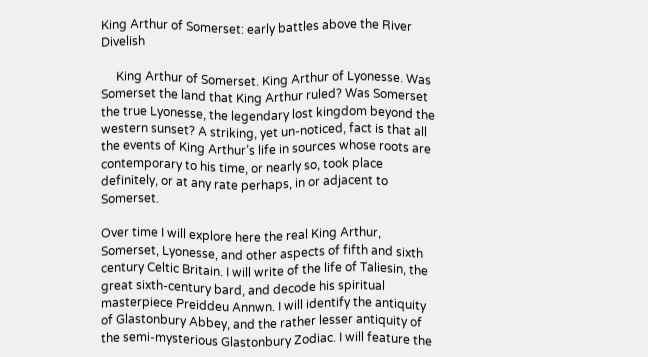King Arthur of Somerset: early battles above the River Divelish

     King Arthur of Somerset. King Arthur of Lyonesse. Was Somerset the land that King Arthur ruled? Was Somerset the true Lyonesse, the legendary lost kingdom beyond the western sunset? A striking, yet un-noticed, fact is that all the events of King Arthur’s life in sources whose roots are contemporary to his time, or nearly so, took place definitely, or at any rate perhaps, in or adjacent to Somerset.

Over time I will explore here the real King Arthur, Somerset, Lyonesse, and other aspects of fifth and sixth century Celtic Britain. I will write of the life of Taliesin, the great sixth-century bard, and decode his spiritual masterpiece Preiddeu Annwn. I will identify the antiquity of Glastonbury Abbey, and the rather lesser antiquity of the semi-mysterious Glastonbury Zodiac. I will feature the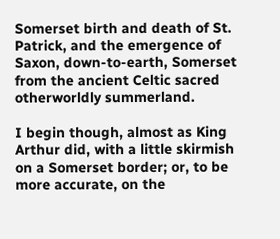Somerset birth and death of St. Patrick, and the emergence of Saxon, down-to-earth, Somerset from the ancient Celtic sacred otherworldly summerland.

I begin though, almost as King Arthur did, with a little skirmish on a Somerset border; or, to be more accurate, on the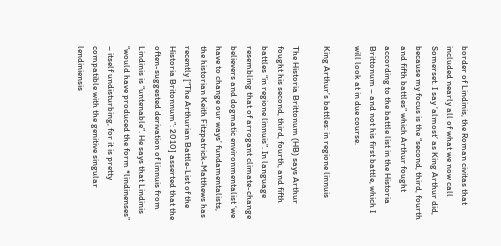border of Lindinis, the Roman civitas that included nearly all of what we now call Somerset. I say ‘almost’ as King Arthur did, because my focus is the “second, third, fourth and fifth battles” which Arthur fought according to the battle list in the Historia Brittonum – and not his first battle, which I will look at in due course.

King Arthur’s battles: in regione linnuis

The Historia Brittonum (HB) says Arthur fought his second, third, fourth, and fifth battles “in regione linnuis”. In language resembling that of arrogant climate-change believers and dogmatic environmentalist ‘we have to change our ways’ fundamentalists, the historian Keith Fitzpatrick-Matthews has recently [“The Arthurian Battle-List of the Historia Britonnum”: 2010] asserted that the often-suggested derivation of linnuis from Lindinis is “untenable”. He says that Lindinis “would have produced the form *lindinenses” – itself undisturbing, for it is pretty compatible with the genitive singular lendiniensis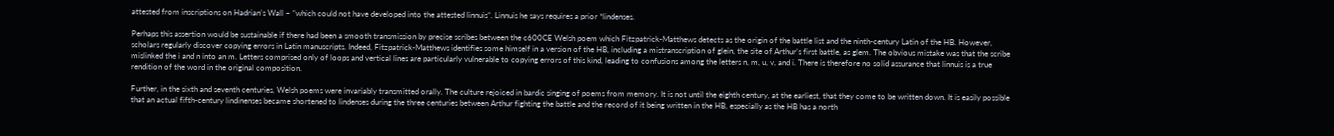attested from inscriptions on Hadrian’s Wall – “which could not have developed into the attested linnuis”. Linnuis he says requires a prior *lindenses.

Perhaps this assertion would be sustainable if there had been a smooth transmission by precise scribes between the c600CE Welsh poem which Fitzpatrick-Matthews detects as the origin of the battle list and the ninth-century Latin of the HB. However, scholars regularly discover copying errors in Latin manuscripts. Indeed, Fitzpatrick-Matthews identifies some himself in a version of the HB, including a mistranscription of glein, the site of Arthur’s first battle, as glem. The obvious mistake was that the scribe mislinked the i and n into an m. Letters comprised only of loops and vertical lines are particularly vulnerable to copying errors of this kind, leading to confusions among the letters n, m, u, v, and i. There is therefore no solid assurance that linnuis is a true rendition of the word in the original composition.

Further, in the sixth and seventh centuries, Welsh poems were invariably transmitted orally. The culture rejoiced in bardic singing of poems from memory. It is not until the eighth century, at the earliest, that they come to be written down. It is easily possible that an actual fifth-century lindinenses became shortened to lindenses during the three centuries between Arthur fighting the battle and the record of it being written in the HB, especially as the HB has a north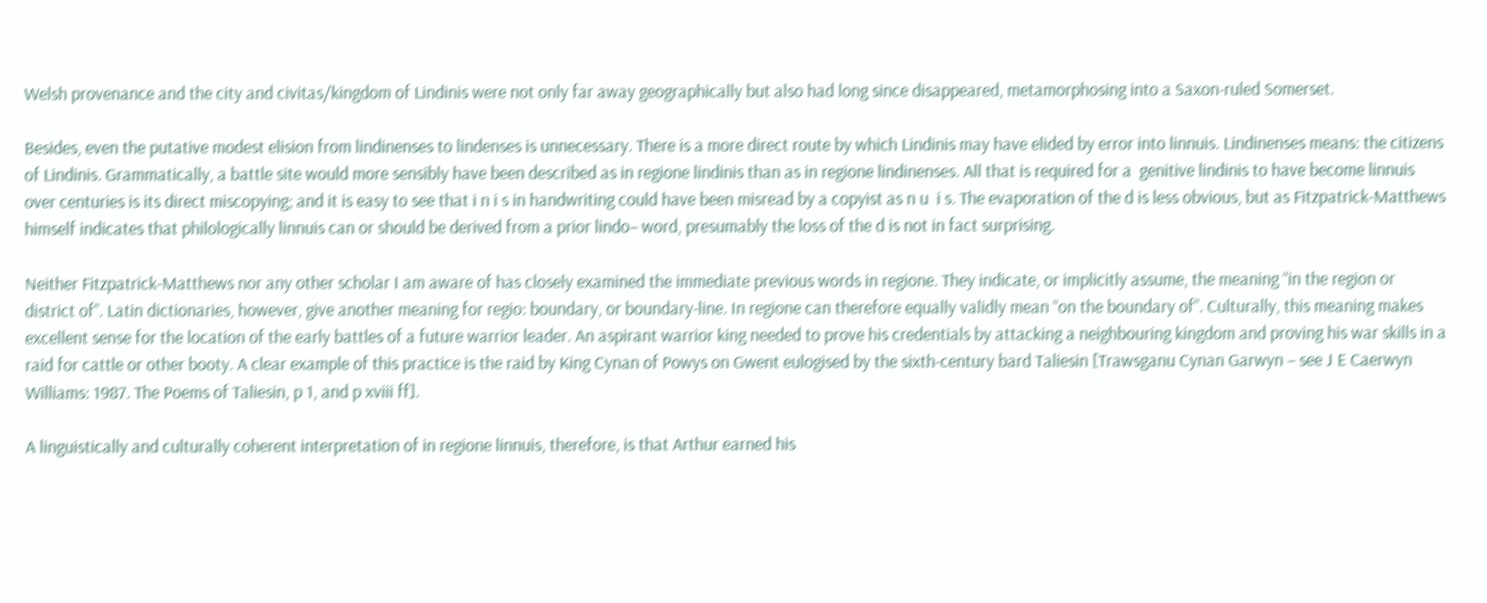Welsh provenance and the city and civitas/kingdom of Lindinis were not only far away geographically but also had long since disappeared, metamorphosing into a Saxon-ruled Somerset.

Besides, even the putative modest elision from lindinenses to lindenses is unnecessary. There is a more direct route by which Lindinis may have elided by error into linnuis. Lindinenses means: the citizens of Lindinis. Grammatically, a battle site would more sensibly have been described as in regione lindinis than as in regione lindinenses. All that is required for a  genitive lindinis to have become linnuis over centuries is its direct miscopying; and it is easy to see that i n i s in handwriting could have been misread by a copyist as n u  i s. The evaporation of the d is less obvious, but as Fitzpatrick-Matthews himself indicates that philologically linnuis can or should be derived from a prior lindo– word, presumably the loss of the d is not in fact surprising.

Neither Fitzpatrick-Matthews nor any other scholar I am aware of has closely examined the immediate previous words in regione. They indicate, or implicitly assume, the meaning “in the region or district of”. Latin dictionaries, however, give another meaning for regio: boundary, or boundary-line. In regione can therefore equally validly mean “on the boundary of”. Culturally, this meaning makes excellent sense for the location of the early battles of a future warrior leader. An aspirant warrior king needed to prove his credentials by attacking a neighbouring kingdom and proving his war skills in a raid for cattle or other booty. A clear example of this practice is the raid by King Cynan of Powys on Gwent eulogised by the sixth-century bard Taliesin [Trawsganu Cynan Garwyn – see J E Caerwyn Williams: 1987. The Poems of Taliesin, p 1, and p xviii ff].

A linguistically and culturally coherent interpretation of in regione linnuis, therefore, is that Arthur earned his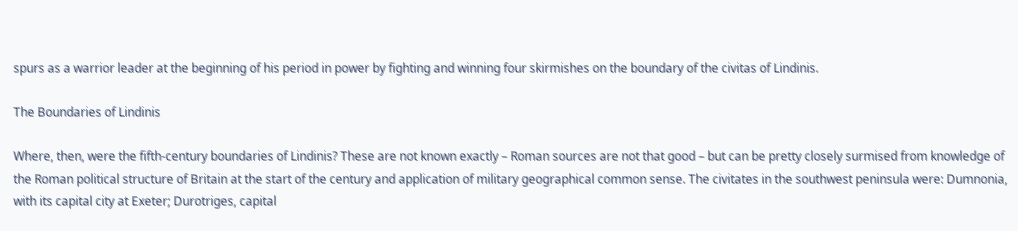spurs as a warrior leader at the beginning of his period in power by fighting and winning four skirmishes on the boundary of the civitas of Lindinis.

The Boundaries of Lindinis

Where, then, were the fifth-century boundaries of Lindinis? These are not known exactly – Roman sources are not that good – but can be pretty closely surmised from knowledge of the Roman political structure of Britain at the start of the century and application of military geographical common sense. The civitates in the southwest peninsula were: Dumnonia, with its capital city at Exeter; Durotriges, capital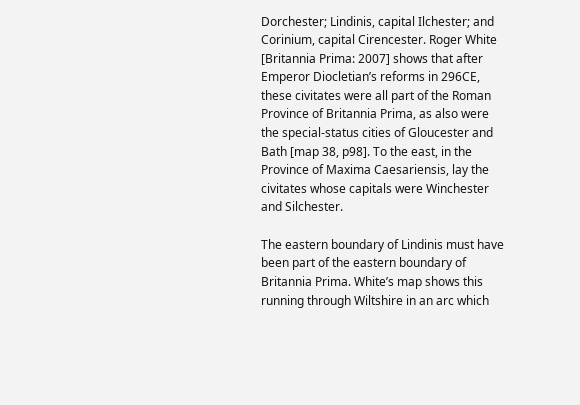Dorchester; Lindinis, capital Ilchester; and Corinium, capital Cirencester. Roger White [Britannia Prima: 2007] shows that after Emperor Diocletian’s reforms in 296CE, these civitates were all part of the Roman Province of Britannia Prima, as also were the special-status cities of Gloucester and Bath [map 38, p98]. To the east, in the Province of Maxima Caesariensis, lay the civitates whose capitals were Winchester and Silchester.

The eastern boundary of Lindinis must have been part of the eastern boundary of Britannia Prima. White’s map shows this running through Wiltshire in an arc which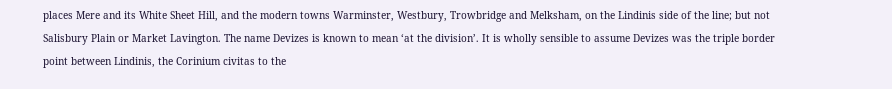places Mere and its White Sheet Hill, and the modern towns Warminster, Westbury, Trowbridge and Melksham, on the Lindinis side of the line; but not Salisbury Plain or Market Lavington. The name Devizes is known to mean ‘at the division’. It is wholly sensible to assume Devizes was the triple border point between Lindinis, the Corinium civitas to the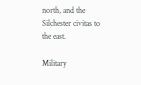north, and the Silchester civitas to the east.

Military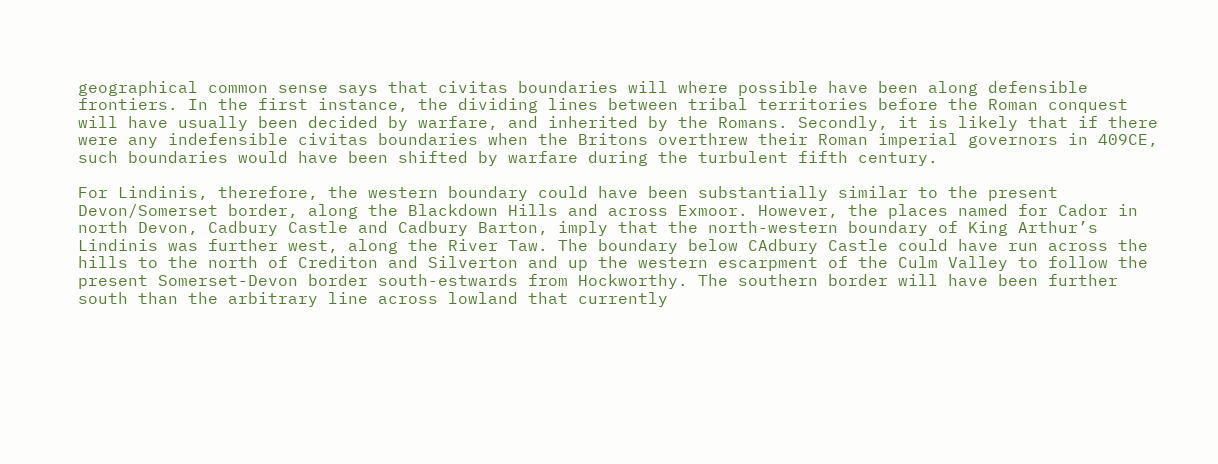geographical common sense says that civitas boundaries will where possible have been along defensible frontiers. In the first instance, the dividing lines between tribal territories before the Roman conquest will have usually been decided by warfare, and inherited by the Romans. Secondly, it is likely that if there were any indefensible civitas boundaries when the Britons overthrew their Roman imperial governors in 409CE, such boundaries would have been shifted by warfare during the turbulent fifth century.

For Lindinis, therefore, the western boundary could have been substantially similar to the present Devon/Somerset border, along the Blackdown Hills and across Exmoor. However, the places named for Cador in north Devon, Cadbury Castle and Cadbury Barton, imply that the north-western boundary of King Arthur’s Lindinis was further west, along the River Taw. The boundary below CAdbury Castle could have run across the hills to the north of Crediton and Silverton and up the western escarpment of the Culm Valley to follow the present Somerset-Devon border south-estwards from Hockworthy. The southern border will have been further south than the arbitrary line across lowland that currently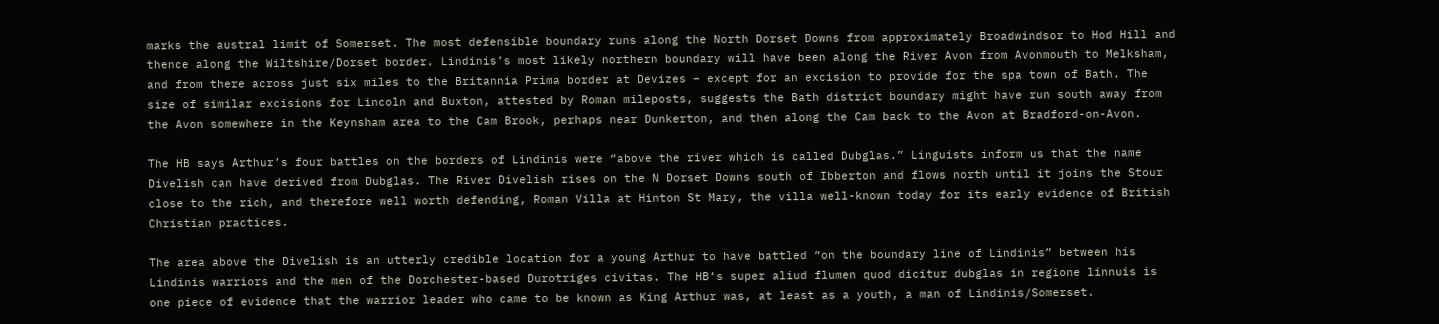marks the austral limit of Somerset. The most defensible boundary runs along the North Dorset Downs from approximately Broadwindsor to Hod Hill and thence along the Wiltshire/Dorset border. Lindinis’s most likely northern boundary will have been along the River Avon from Avonmouth to Melksham, and from there across just six miles to the Britannia Prima border at Devizes – except for an excision to provide for the spa town of Bath. The size of similar excisions for Lincoln and Buxton, attested by Roman mileposts, suggests the Bath district boundary might have run south away from the Avon somewhere in the Keynsham area to the Cam Brook, perhaps near Dunkerton, and then along the Cam back to the Avon at Bradford-on-Avon.

The HB says Arthur’s four battles on the borders of Lindinis were “above the river which is called Dubglas.” Linguists inform us that the name Divelish can have derived from Dubglas. The River Divelish rises on the N Dorset Downs south of Ibberton and flows north until it joins the Stour close to the rich, and therefore well worth defending, Roman Villa at Hinton St Mary, the villa well-known today for its early evidence of British Christian practices.

The area above the Divelish is an utterly credible location for a young Arthur to have battled “on the boundary line of Lindinis” between his Lindinis warriors and the men of the Dorchester-based Durotriges civitas. The HB‘s super aliud flumen quod dicitur dubglas in regione linnuis is one piece of evidence that the warrior leader who came to be known as King Arthur was, at least as a youth, a man of Lindinis/Somerset.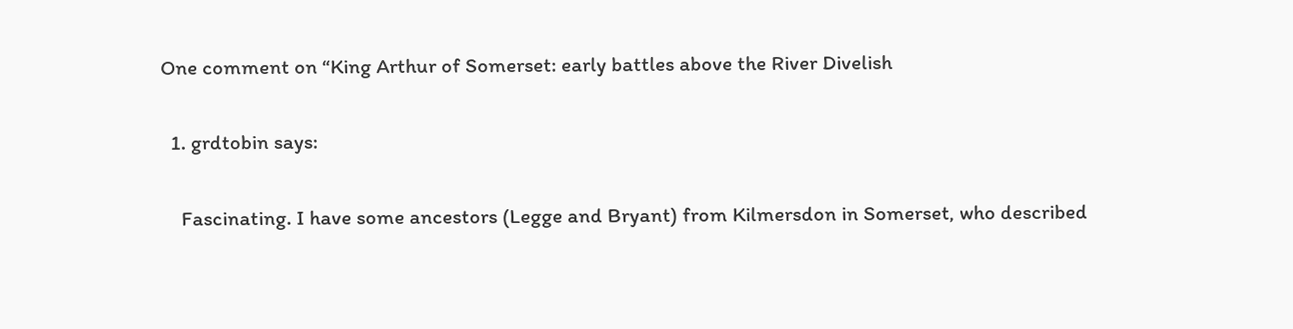One comment on “King Arthur of Somerset: early battles above the River Divelish

  1. grdtobin says:

    Fascinating. I have some ancestors (Legge and Bryant) from Kilmersdon in Somerset, who described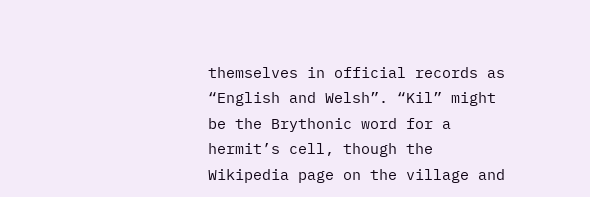themselves in official records as “English and Welsh”. “Kil” might be the Brythonic word for a hermit’s cell, though the Wikipedia page on the village and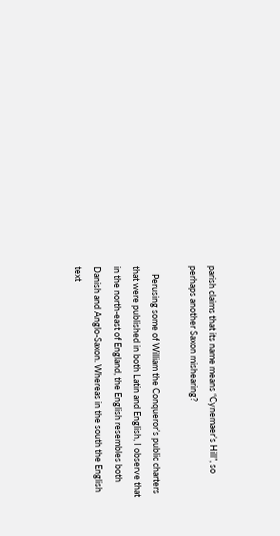parish claims that its name means “Cynemaer’s Hill”, so perhaps another Saxon mishearing?

    Perusing some of William the Conqueror’s public charters that were published in both Latin and English, I observe that in the north-east of England, the English resembles both Danish and Anglo-Saxon. Whereas in the south the English text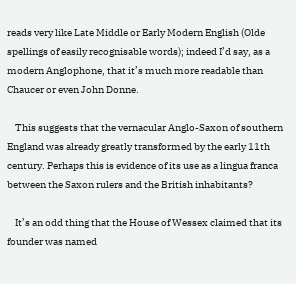reads very like Late Middle or Early Modern English (Olde spellings of easily recognisable words); indeed I’d say, as a modern Anglophone, that it’s much more readable than Chaucer or even John Donne.

    This suggests that the vernacular Anglo-Saxon of southern England was already greatly transformed by the early 11th century. Perhaps this is evidence of its use as a lingua franca between the Saxon rulers and the British inhabitants?

    It’s an odd thing that the House of Wessex claimed that its founder was named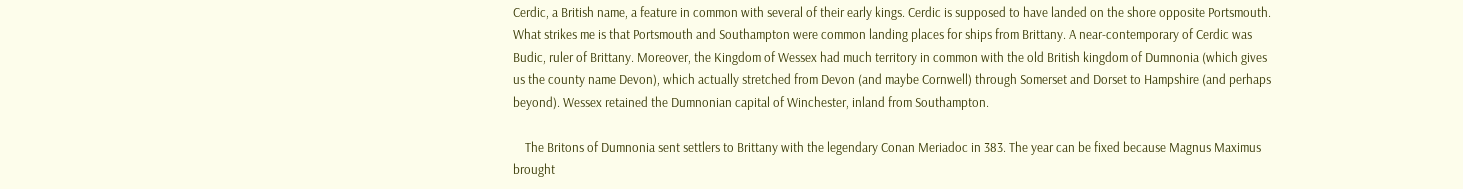Cerdic, a British name, a feature in common with several of their early kings. Cerdic is supposed to have landed on the shore opposite Portsmouth. What strikes me is that Portsmouth and Southampton were common landing places for ships from Brittany. A near-contemporary of Cerdic was Budic, ruler of Brittany. Moreover, the Kingdom of Wessex had much territory in common with the old British kingdom of Dumnonia (which gives us the county name Devon), which actually stretched from Devon (and maybe Cornwell) through Somerset and Dorset to Hampshire (and perhaps beyond). Wessex retained the Dumnonian capital of Winchester, inland from Southampton.

    The Britons of Dumnonia sent settlers to Brittany with the legendary Conan Meriadoc in 383. The year can be fixed because Magnus Maximus brought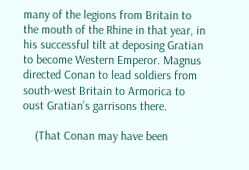many of the legions from Britain to the mouth of the Rhine in that year, in his successful tilt at deposing Gratian to become Western Emperor. Magnus directed Conan to lead soldiers from south-west Britain to Armorica to oust Gratian’s garrisons there.

    (That Conan may have been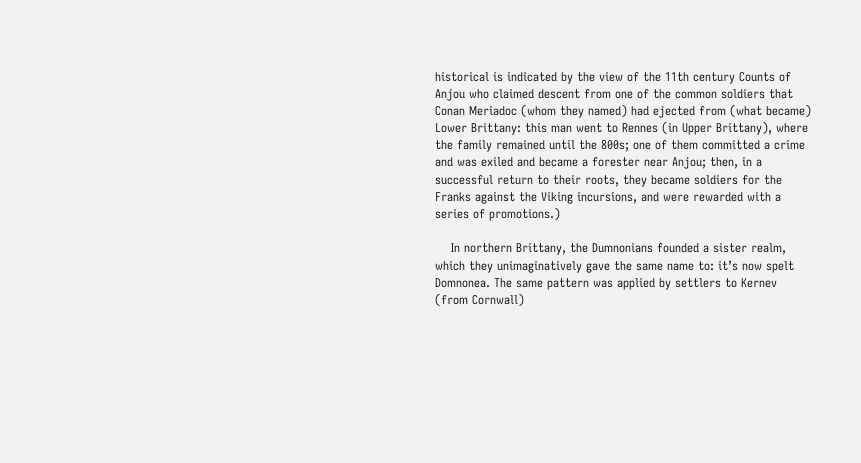historical is indicated by the view of the 11th century Counts of Anjou who claimed descent from one of the common soldiers that Conan Meriadoc (whom they named) had ejected from (what became) Lower Brittany: this man went to Rennes (in Upper Brittany), where the family remained until the 800s; one of them committed a crime and was exiled and became a forester near Anjou; then, in a successful return to their roots, they became soldiers for the Franks against the Viking incursions, and were rewarded with a series of promotions.)

    In northern Brittany, the Dumnonians founded a sister realm, which they unimaginatively gave the same name to: it’s now spelt Domnonea. The same pattern was applied by settlers to Kernev (from Cornwall)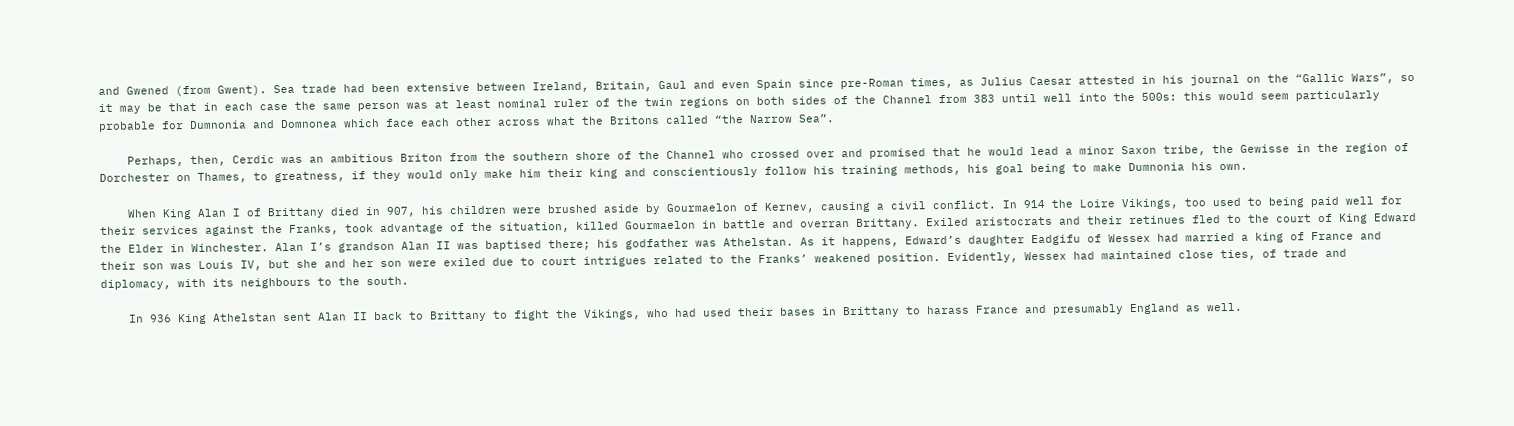and Gwened (from Gwent). Sea trade had been extensive between Ireland, Britain, Gaul and even Spain since pre-Roman times, as Julius Caesar attested in his journal on the “Gallic Wars”, so it may be that in each case the same person was at least nominal ruler of the twin regions on both sides of the Channel from 383 until well into the 500s: this would seem particularly probable for Dumnonia and Domnonea which face each other across what the Britons called “the Narrow Sea”.

    Perhaps, then, Cerdic was an ambitious Briton from the southern shore of the Channel who crossed over and promised that he would lead a minor Saxon tribe, the Gewisse in the region of Dorchester on Thames, to greatness, if they would only make him their king and conscientiously follow his training methods, his goal being to make Dumnonia his own.

    When King Alan I of Brittany died in 907, his children were brushed aside by Gourmaelon of Kernev, causing a civil conflict. In 914 the Loire Vikings, too used to being paid well for their services against the Franks, took advantage of the situation, killed Gourmaelon in battle and overran Brittany. Exiled aristocrats and their retinues fled to the court of King Edward the Elder in Winchester. Alan I’s grandson Alan II was baptised there; his godfather was Athelstan. As it happens, Edward’s daughter Eadgifu of Wessex had married a king of France and their son was Louis IV, but she and her son were exiled due to court intrigues related to the Franks’ weakened position. Evidently, Wessex had maintained close ties, of trade and diplomacy, with its neighbours to the south.

    In 936 King Athelstan sent Alan II back to Brittany to fight the Vikings, who had used their bases in Brittany to harass France and presumably England as well.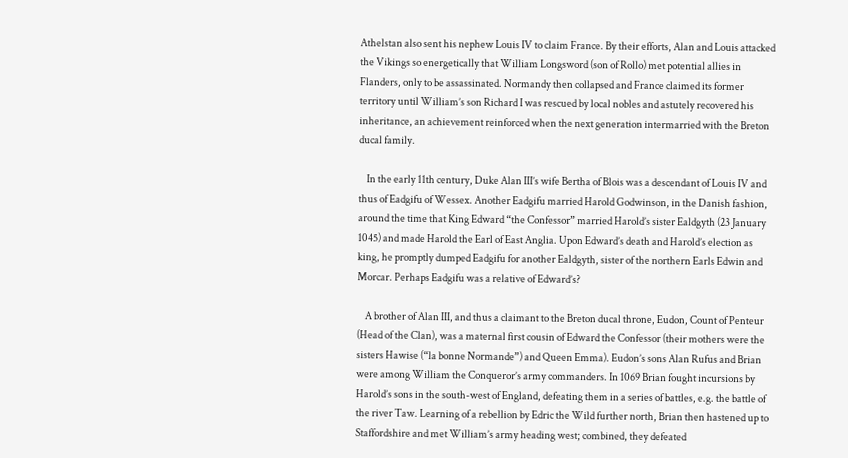Athelstan also sent his nephew Louis IV to claim France. By their efforts, Alan and Louis attacked the Vikings so energetically that William Longsword (son of Rollo) met potential allies in Flanders, only to be assassinated. Normandy then collapsed and France claimed its former territory until William’s son Richard I was rescued by local nobles and astutely recovered his inheritance, an achievement reinforced when the next generation intermarried with the Breton ducal family.

    In the early 11th century, Duke Alan III’s wife Bertha of Blois was a descendant of Louis IV and thus of Eadgifu of Wessex. Another Eadgifu married Harold Godwinson, in the Danish fashion, around the time that King Edward “the Confessor” married Harold’s sister Ealdgyth (23 January 1045) and made Harold the Earl of East Anglia. Upon Edward’s death and Harold’s election as king, he promptly dumped Eadgifu for another Ealdgyth, sister of the northern Earls Edwin and Morcar. Perhaps Eadgifu was a relative of Edward’s?

    A brother of Alan III, and thus a claimant to the Breton ducal throne, Eudon, Count of Penteur (Head of the Clan), was a maternal first cousin of Edward the Confessor (their mothers were the sisters Hawise (“la bonne Normande”) and Queen Emma). Eudon’s sons Alan Rufus and Brian were among William the Conqueror’s army commanders. In 1069 Brian fought incursions by Harold’s sons in the south-west of England, defeating them in a series of battles, e.g. the battle of the river Taw. Learning of a rebellion by Edric the Wild further north, Brian then hastened up to Staffordshire and met William’s army heading west; combined, they defeated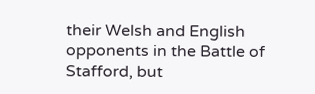their Welsh and English opponents in the Battle of Stafford, but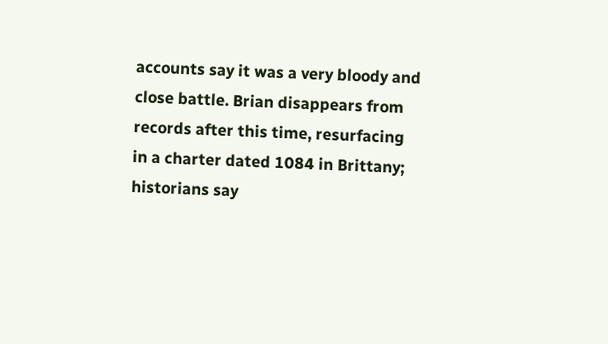accounts say it was a very bloody and close battle. Brian disappears from records after this time, resurfacing in a charter dated 1084 in Brittany; historians say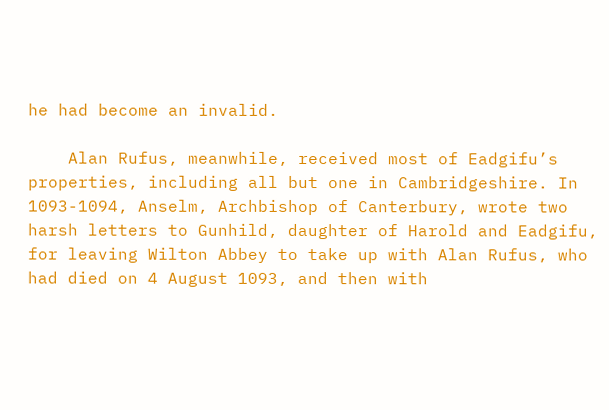he had become an invalid.

    Alan Rufus, meanwhile, received most of Eadgifu’s properties, including all but one in Cambridgeshire. In 1093-1094, Anselm, Archbishop of Canterbury, wrote two harsh letters to Gunhild, daughter of Harold and Eadgifu, for leaving Wilton Abbey to take up with Alan Rufus, who had died on 4 August 1093, and then with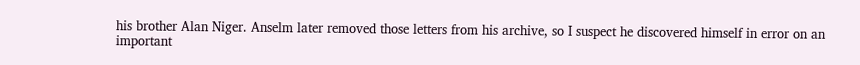his brother Alan Niger. Anselm later removed those letters from his archive, so I suspect he discovered himself in error on an important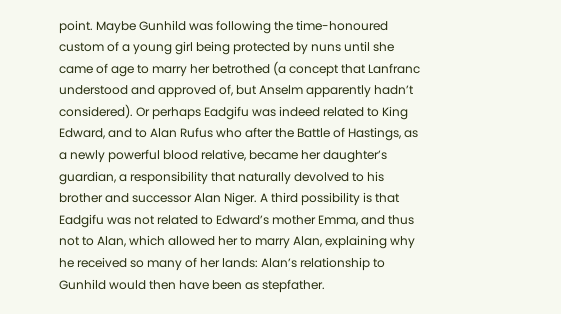point. Maybe Gunhild was following the time-honoured custom of a young girl being protected by nuns until she came of age to marry her betrothed (a concept that Lanfranc understood and approved of, but Anselm apparently hadn’t considered). Or perhaps Eadgifu was indeed related to King Edward, and to Alan Rufus who after the Battle of Hastings, as a newly powerful blood relative, became her daughter’s guardian, a responsibility that naturally devolved to his brother and successor Alan Niger. A third possibility is that Eadgifu was not related to Edward’s mother Emma, and thus not to Alan, which allowed her to marry Alan, explaining why he received so many of her lands: Alan’s relationship to Gunhild would then have been as stepfather.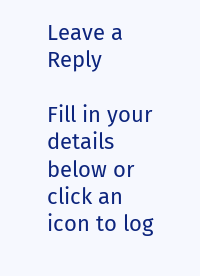Leave a Reply

Fill in your details below or click an icon to log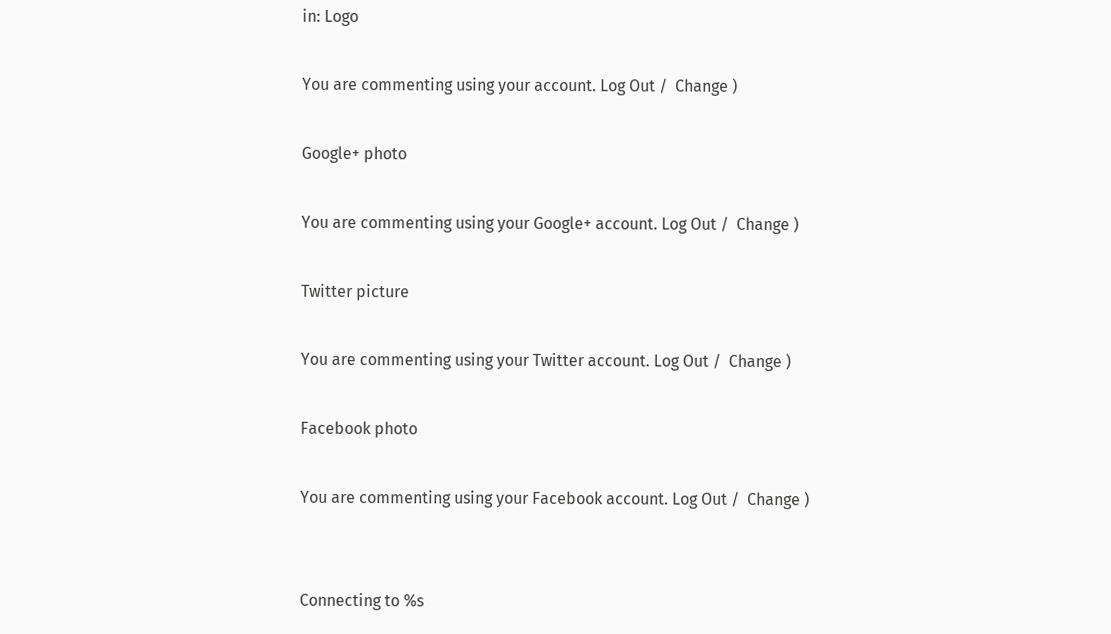in: Logo

You are commenting using your account. Log Out /  Change )

Google+ photo

You are commenting using your Google+ account. Log Out /  Change )

Twitter picture

You are commenting using your Twitter account. Log Out /  Change )

Facebook photo

You are commenting using your Facebook account. Log Out /  Change )


Connecting to %s